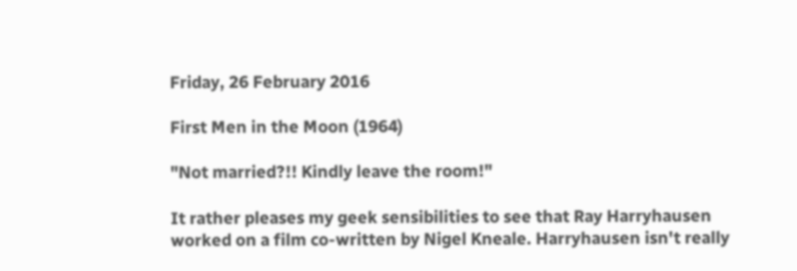Friday, 26 February 2016

First Men in the Moon (1964)

"Not married?!! Kindly leave the room!"

It rather pleases my geek sensibilities to see that Ray Harryhausen worked on a film co-written by Nigel Kneale. Harryhausen isn't really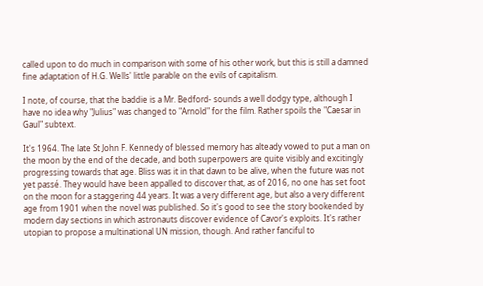called upon to do much in comparison with some of his other work, but this is still a damned fine adaptation of H.G. Wells' little parable on the evils of capitalism.

I note, of course, that the baddie is a Mr. Bedford- sounds a well dodgy type, although I have no idea why "Julius" was changed to "Arnold" for the film. Rather spoils the "Caesar in Gaul" subtext.

It's 1964. The late St John F. Kennedy of blessed memory has alteady vowed to put a man on the moon by the end of the decade, and both superpowers are quite visibly and excitingly progressing towards that age. Bliss was it in that dawn to be alive, when the future was not yet passé. They would have been appalled to discover that, as of 2016, no one has set foot on the moon for a staggering 44 years. It was a very different age, but also a very different age from 1901 when the novel was published. So it's good to see the story bookended by modern day sections in which astronauts discover evidence of Cavor's exploits. It's rather utopian to propose a multinational UN mission, though. And rather fanciful to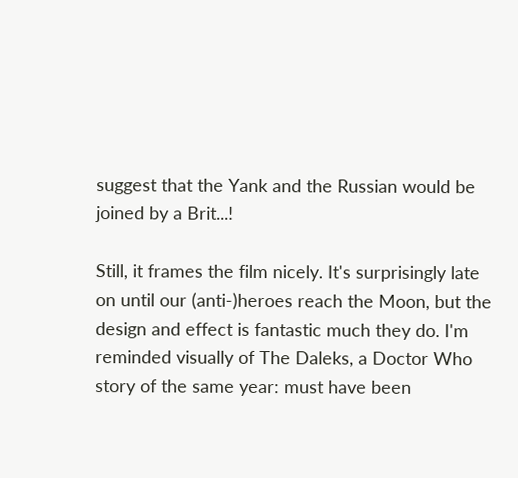suggest that the Yank and the Russian would be joined by a Brit...!

Still, it frames the film nicely. It's surprisingly late on until our (anti-)heroes reach the Moon, but the design and effect is fantastic much they do. I'm reminded visually of The Daleks, a Doctor Who story of the same year: must have been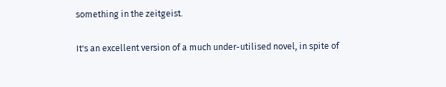something in the zeitgeist.

It's an excellent version of a much under-utilised novel, in spite of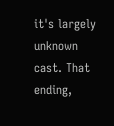it's largely unknown cast. That ending,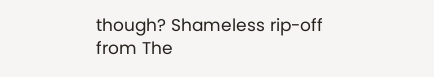though? Shameless rip-off from The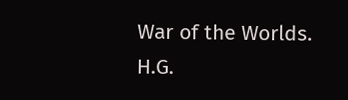War of the Worlds. H.G.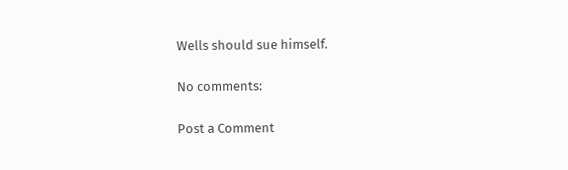Wells should sue himself.

No comments:

Post a Comment